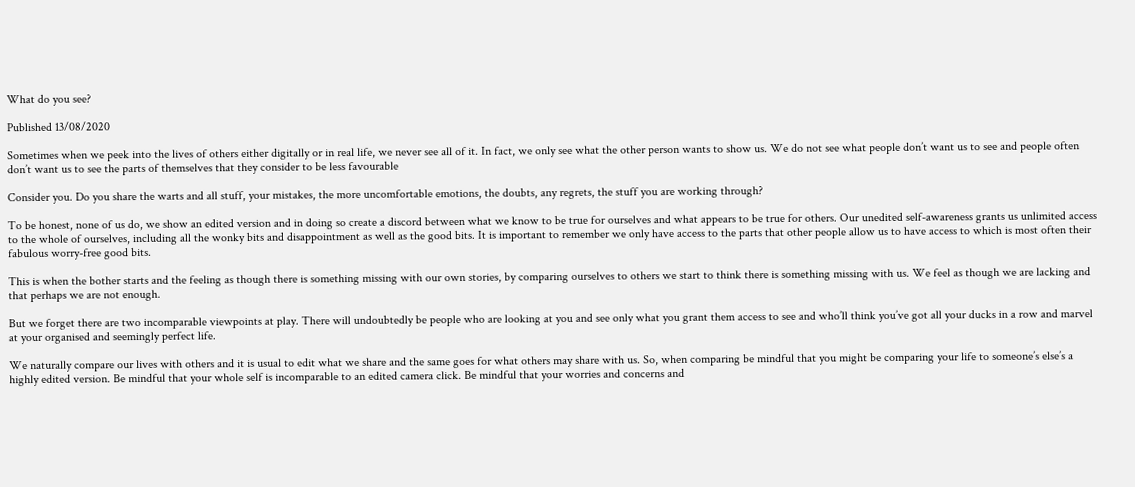What do you see?

Published 13/08/2020

Sometimes when we peek into the lives of others either digitally or in real life, we never see all of it. In fact, we only see what the other person wants to show us. We do not see what people don’t want us to see and people often don’t want us to see the parts of themselves that they consider to be less favourable

Consider you. Do you share the warts and all stuff, your mistakes, the more uncomfortable emotions, the doubts, any regrets, the stuff you are working through?

To be honest, none of us do, we show an edited version and in doing so create a discord between what we know to be true for ourselves and what appears to be true for others. Our unedited self-awareness grants us unlimited access to the whole of ourselves, including all the wonky bits and disappointment as well as the good bits. It is important to remember we only have access to the parts that other people allow us to have access to which is most often their fabulous worry-free good bits.

This is when the bother starts and the feeling as though there is something missing with our own stories, by comparing ourselves to others we start to think there is something missing with us. We feel as though we are lacking and that perhaps we are not enough.

But we forget there are two incomparable viewpoints at play. There will undoubtedly be people who are looking at you and see only what you grant them access to see and who’ll think you’ve got all your ducks in a row and marvel at your organised and seemingly perfect life.

We naturally compare our lives with others and it is usual to edit what we share and the same goes for what others may share with us. So, when comparing be mindful that you might be comparing your life to someone’s else’s a highly edited version. Be mindful that your whole self is incomparable to an edited camera click. Be mindful that your worries and concerns and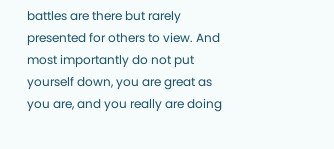battles are there but rarely presented for others to view. And most importantly do not put yourself down, you are great as you are, and you really are doing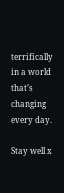terrifically in a world that’s changing every day.

Stay well x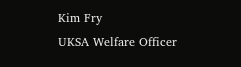Kim Fry
UKSA Welfare Officer